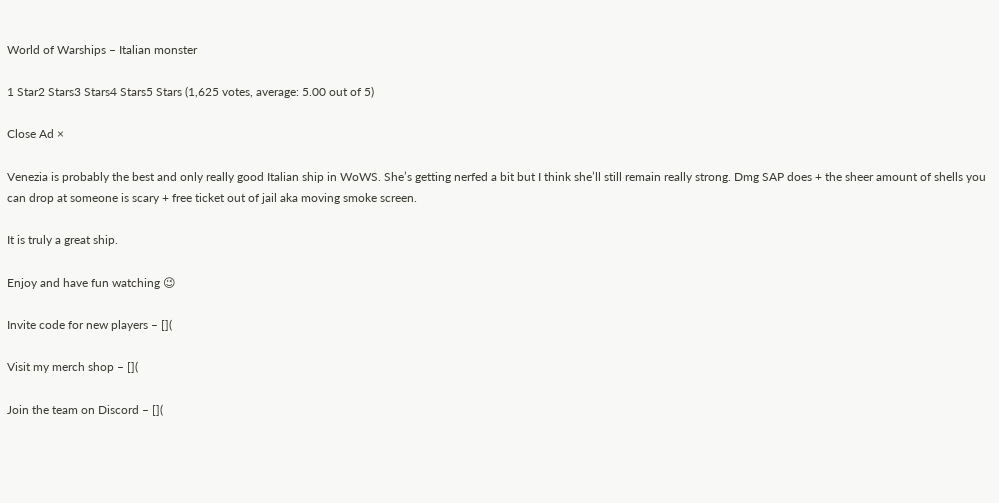World of Warships – Italian monster

1 Star2 Stars3 Stars4 Stars5 Stars (1,625 votes, average: 5.00 out of 5)

Close Ad ×

Venezia is probably the best and only really good Italian ship in WoWS. She’s getting nerfed a bit but I think she’ll still remain really strong. Dmg SAP does + the sheer amount of shells you can drop at someone is scary + free ticket out of jail aka moving smoke screen.

It is truly a great ship.

Enjoy and have fun watching 😉

Invite code for new players – [](

Visit my merch shop – [](

Join the team on Discord – [](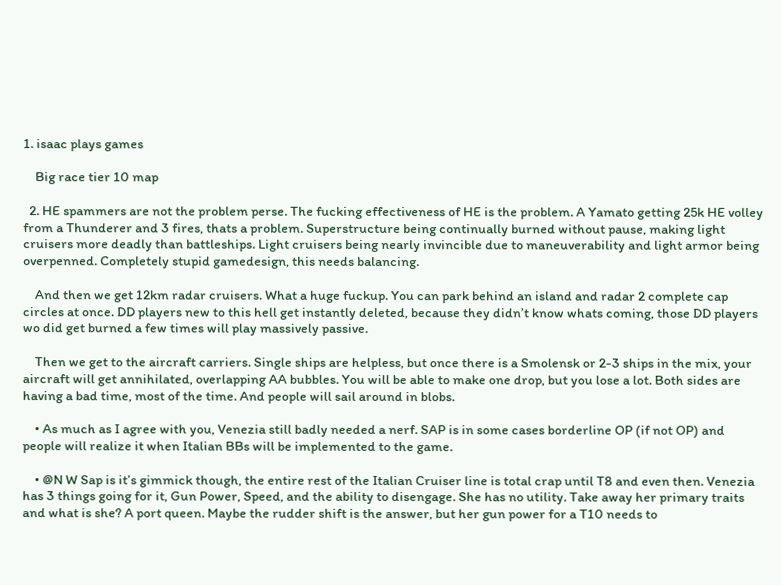1. isaac plays games

    Big race tier 10 map

  2. HE spammers are not the problem perse. The fucking effectiveness of HE is the problem. A Yamato getting 25k HE volley from a Thunderer and 3 fires, thats a problem. Superstructure being continually burned without pause, making light cruisers more deadly than battleships. Light cruisers being nearly invincible due to maneuverability and light armor being overpenned. Completely stupid gamedesign, this needs balancing.

    And then we get 12km radar cruisers. What a huge fuckup. You can park behind an island and radar 2 complete cap circles at once. DD players new to this hell get instantly deleted, because they didn’t know whats coming, those DD players wo did get burned a few times will play massively passive.

    Then we get to the aircraft carriers. Single ships are helpless, but once there is a Smolensk or 2-3 ships in the mix, your aircraft will get annihilated, overlapping AA bubbles. You will be able to make one drop, but you lose a lot. Both sides are having a bad time, most of the time. And people will sail around in blobs.

    • As much as I agree with you, Venezia still badly needed a nerf. SAP is in some cases borderline OP (if not OP) and people will realize it when Italian BBs will be implemented to the game.

    • @N W Sap is it’s gimmick though, the entire rest of the Italian Cruiser line is total crap until T8 and even then. Venezia has 3 things going for it, Gun Power, Speed, and the ability to disengage. She has no utility. Take away her primary traits and what is she? A port queen. Maybe the rudder shift is the answer, but her gun power for a T10 needs to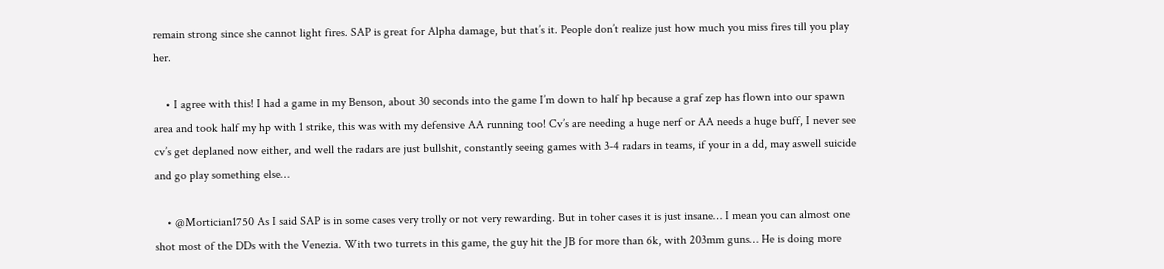remain strong since she cannot light fires. SAP is great for Alpha damage, but that’s it. People don’t realize just how much you miss fires till you play her.

    • I agree with this! I had a game in my Benson, about 30 seconds into the game I’m down to half hp because a graf zep has flown into our spawn area and took half my hp with 1 strike, this was with my defensive AA running too! Cv’s are needing a huge nerf or AA needs a huge buff, I never see cv’s get deplaned now either, and well the radars are just bullshit, constantly seeing games with 3-4 radars in teams, if your in a dd, may aswell suicide and go play something else…

    • @Mortician1750 As I said SAP is in some cases very trolly or not very rewarding. But in toher cases it is just insane… I mean you can almost one shot most of the DDs with the Venezia. With two turrets in this game, the guy hit the JB for more than 6k, with 203mm guns… He is doing more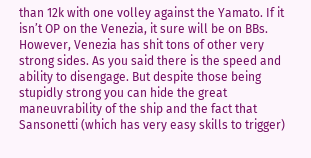than 12k with one volley against the Yamato. If it isn’t OP on the Venezia, it sure will be on BBs. However, Venezia has shit tons of other very strong sides. As you said there is the speed and ability to disengage. But despite those being stupidly strong you can hide the great maneuvrability of the ship and the fact that Sansonetti (which has very easy skills to trigger)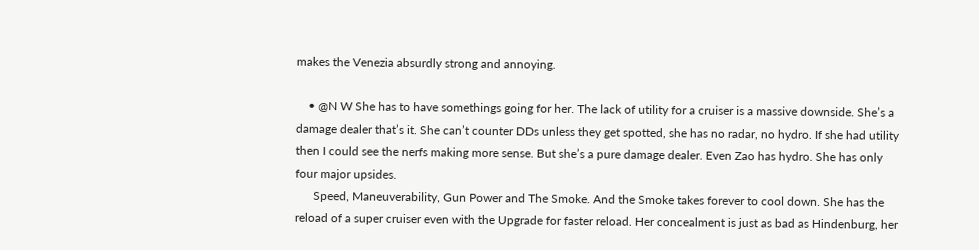makes the Venezia absurdly strong and annoying.

    • @N W She has to have somethings going for her. The lack of utility for a cruiser is a massive downside. She’s a damage dealer that’s it. She can’t counter DDs unless they get spotted, she has no radar, no hydro. If she had utility then I could see the nerfs making more sense. But she’s a pure damage dealer. Even Zao has hydro. She has only four major upsides.
      Speed, Maneuverability, Gun Power and The Smoke. And the Smoke takes forever to cool down. She has the reload of a super cruiser even with the Upgrade for faster reload. Her concealment is just as bad as Hindenburg, her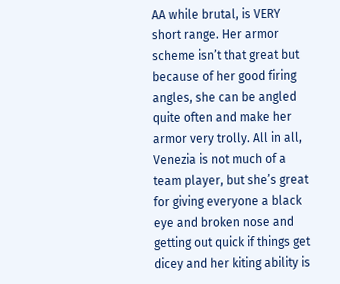AA while brutal, is VERY short range. Her armor scheme isn’t that great but because of her good firing angles, she can be angled quite often and make her armor very trolly. All in all, Venezia is not much of a team player, but she’s great for giving everyone a black eye and broken nose and getting out quick if things get dicey and her kiting ability is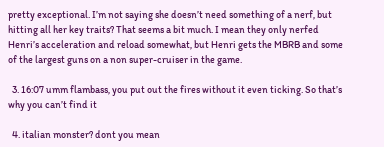pretty exceptional. I’m not saying she doesn’t need something of a nerf, but hitting all her key traits? That seems a bit much. I mean they only nerfed Henri’s acceleration and reload somewhat, but Henri gets the MBRB and some of the largest guns on a non super-cruiser in the game.

  3. 16:07 umm flambass, you put out the fires without it even ticking. So that’s why you can’t find it

  4. italian monster? dont you mean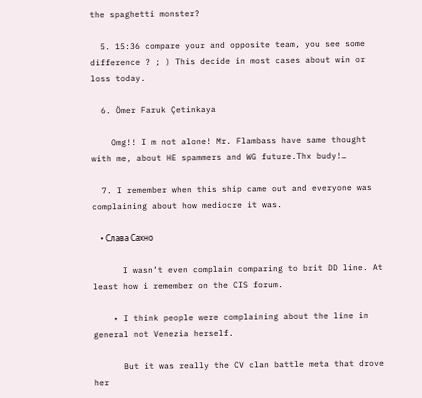the spaghetti monster?

  5. 15:36 compare your and opposite team, you see some difference ? ; ) This decide in most cases about win or loss today.

  6. Ömer Faruk Çetinkaya

    Omg!! I m not alone! Mr. Flambass have same thought with me, about HE spammers and WG future.Thx budy!…

  7. I remember when this ship came out and everyone was complaining about how mediocre it was.

    • Слава Сахно

      I wasn’t even complain comparing to brit DD line. At least how i remember on the CIS forum.

    • I think people were complaining about the line in general not Venezia herself.

      But it was really the CV clan battle meta that drove her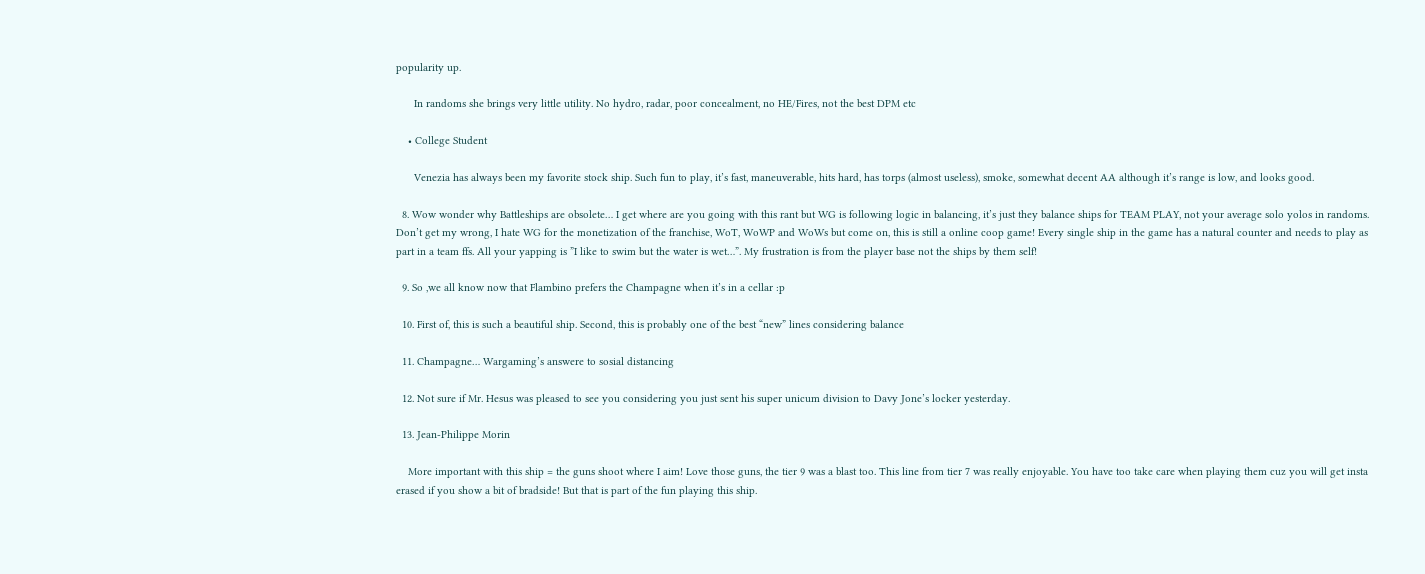popularity up.

      In randoms she brings very little utility. No hydro, radar, poor concealment, no HE/Fires, not the best DPM etc

    • College Student

      Venezia has always been my favorite stock ship. Such fun to play, it’s fast, maneuverable, hits hard, has torps (almost useless), smoke, somewhat decent AA although it’s range is low, and looks good.

  8. Wow wonder why Battleships are obsolete… I get where are you going with this rant but WG is following logic in balancing, it’s just they balance ships for TEAM PLAY, not your average solo yolos in randoms. Don’t get my wrong, I hate WG for the monetization of the franchise, WoT, WoWP and WoWs but come on, this is still a online coop game! Every single ship in the game has a natural counter and needs to play as part in a team ffs. All your yapping is ”I like to swim but the water is wet…”. My frustration is from the player base not the ships by them self!

  9. So ,we all know now that Flambino prefers the Champagne when it’s in a cellar :p

  10. First of, this is such a beautiful ship. Second, this is probably one of the best “new” lines considering balance

  11. Champagne… Wargaming’s answere to sosial distancing

  12. Not sure if Mr. Hesus was pleased to see you considering you just sent his super unicum division to Davy Jone’s locker yesterday.

  13. Jean-Philippe Morin

    More important with this ship = the guns shoot where I aim! Love those guns, the tier 9 was a blast too. This line from tier 7 was really enjoyable. You have too take care when playing them cuz you will get insta erased if you show a bit of bradside! But that is part of the fun playing this ship.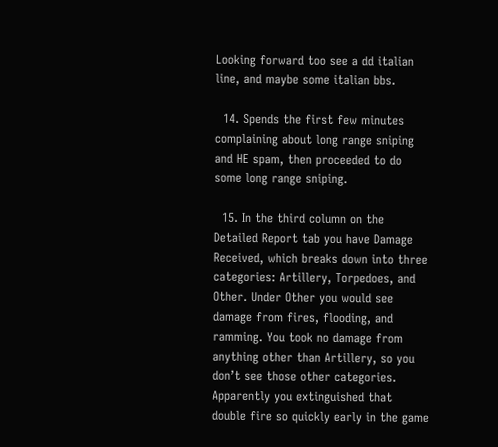Looking forward too see a dd italian line, and maybe some italian bbs.

  14. Spends the first few minutes complaining about long range sniping and HE spam, then proceeded to do some long range sniping.

  15. In the third column on the Detailed Report tab you have Damage Received, which breaks down into three categories: Artillery, Torpedoes, and Other. Under Other you would see damage from fires, flooding, and ramming. You took no damage from anything other than Artillery, so you don’t see those other categories. Apparently you extinguished that double fire so quickly early in the game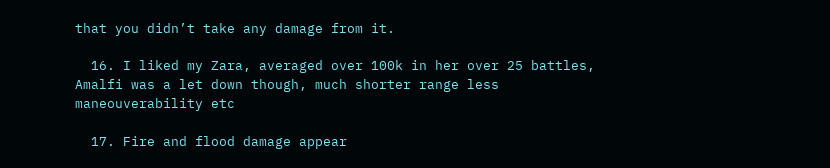that you didn’t take any damage from it.

  16. I liked my Zara, averaged over 100k in her over 25 battles, Amalfi was a let down though, much shorter range less maneouverability etc

  17. Fire and flood damage appear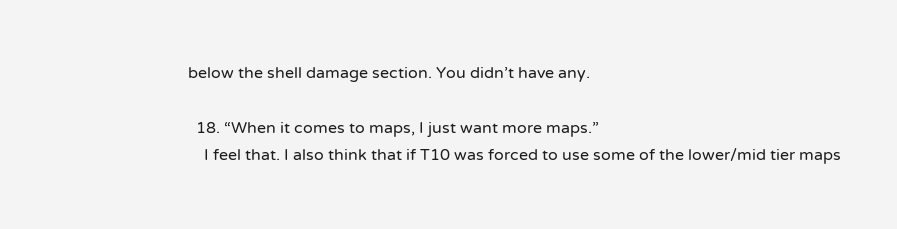below the shell damage section. You didn’t have any.

  18. “When it comes to maps, I just want more maps.”
    I feel that. I also think that if T10 was forced to use some of the lower/mid tier maps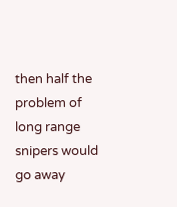then half the problem of long range snipers would go away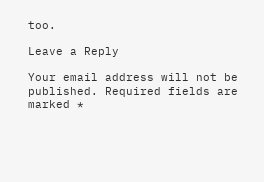too.

Leave a Reply

Your email address will not be published. Required fields are marked *